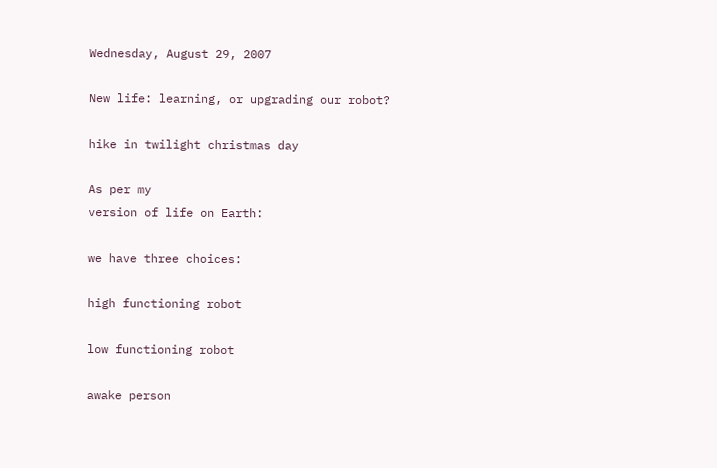Wednesday, August 29, 2007

New life: learning, or upgrading our robot?

hike in twilight christmas day

As per my
version of life on Earth:

we have three choices:

high functioning robot

low functioning robot

awake person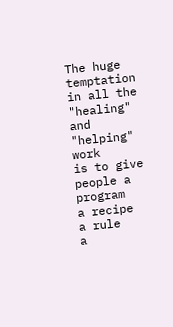The huge temptation
in all the "healing" and "helping" work
is to give people a program
a recipe
a rule
a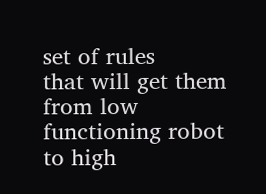set of rules
that will get them from low functioning robot
to high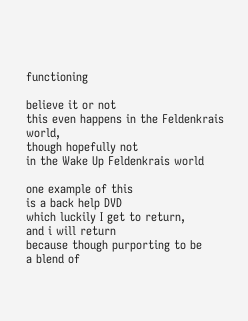functioning

believe it or not
this even happens in the Feldenkrais world,
though hopefully not
in the Wake Up Feldenkrais world

one example of this
is a back help DVD
which luckily I get to return,
and i will return
because though purporting to be
a blend of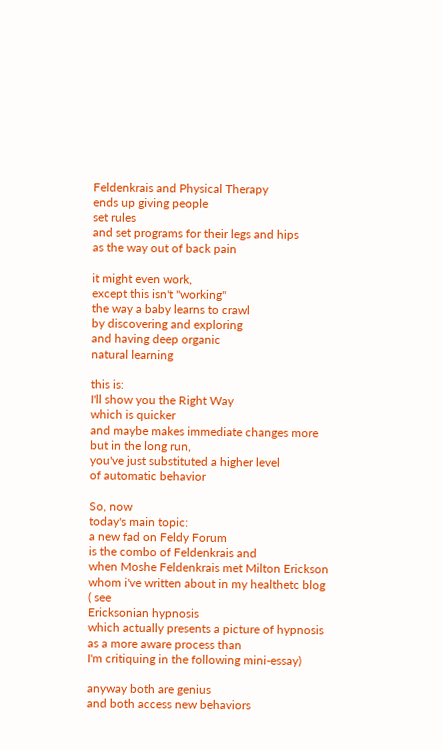Feldenkrais and Physical Therapy
ends up giving people
set rules
and set programs for their legs and hips
as the way out of back pain

it might even work,
except this isn't "working"
the way a baby learns to crawl
by discovering and exploring
and having deep organic
natural learning

this is:
I'll show you the Right Way
which is quicker
and maybe makes immediate changes more
but in the long run,
you've just substituted a higher level
of automatic behavior

So, now
today's main topic:
a new fad on Feldy Forum
is the combo of Feldenkrais and
when Moshe Feldenkrais met Milton Erickson
whom i've written about in my healthetc blog
( see
Ericksonian hypnosis
which actually presents a picture of hypnosis
as a more aware process than
I'm critiquing in the following mini-essay)

anyway both are genius
and both access new behaviors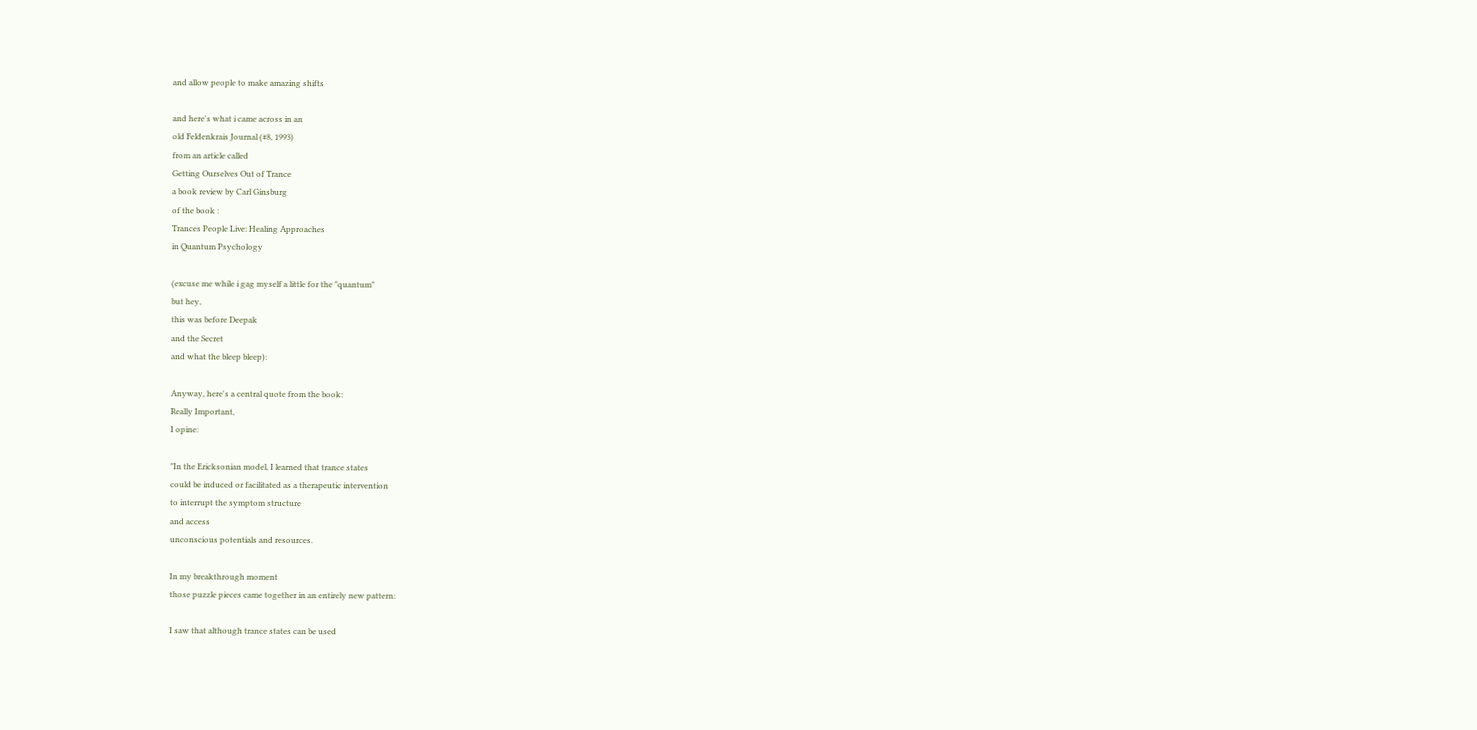and allow people to make amazing shifts

and here's what i came across in an
old Feldenkrais Journal (#8, 1993)
from an article called
Getting Ourselves Out of Trance
a book review by Carl Ginsburg
of the book :
Trances People Live: Healing Approaches
in Quantum Psychology

(excuse me while i gag myself a little for the "quantum"
but hey,
this was before Deepak
and the Secret
and what the bleep bleep):

Anyway, here's a central quote from the book:
Really Important,
I opine:

"In the Ericksonian model, I learned that trance states
could be induced or facilitated as a therapeutic intervention
to interrupt the symptom structure
and access
unconscious potentials and resources.

In my breakthrough moment
those puzzle pieces came together in an entirely new pattern:

I saw that although trance states can be used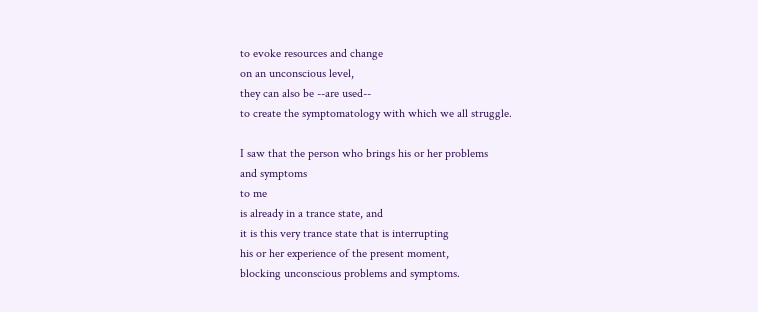to evoke resources and change
on an unconscious level,
they can also be --are used--
to create the symptomatology with which we all struggle.

I saw that the person who brings his or her problems
and symptoms
to me
is already in a trance state, and
it is this very trance state that is interrupting
his or her experience of the present moment,
blocking unconscious problems and symptoms.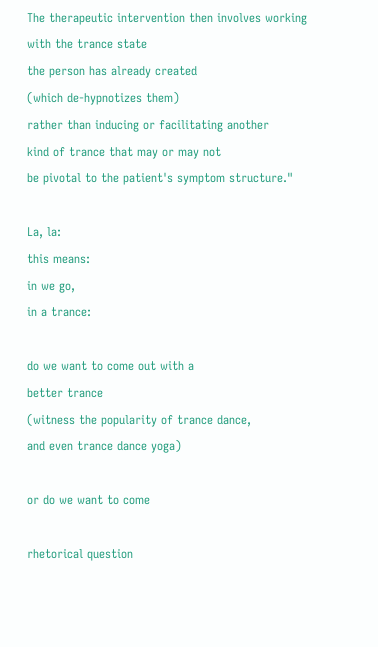The therapeutic intervention then involves working
with the trance state
the person has already created
(which de-hypnotizes them)
rather than inducing or facilitating another
kind of trance that may or may not
be pivotal to the patient's symptom structure."

La, la:
this means:
in we go,
in a trance:

do we want to come out with a
better trance
(witness the popularity of trance dance,
and even trance dance yoga)

or do we want to come

rhetorical question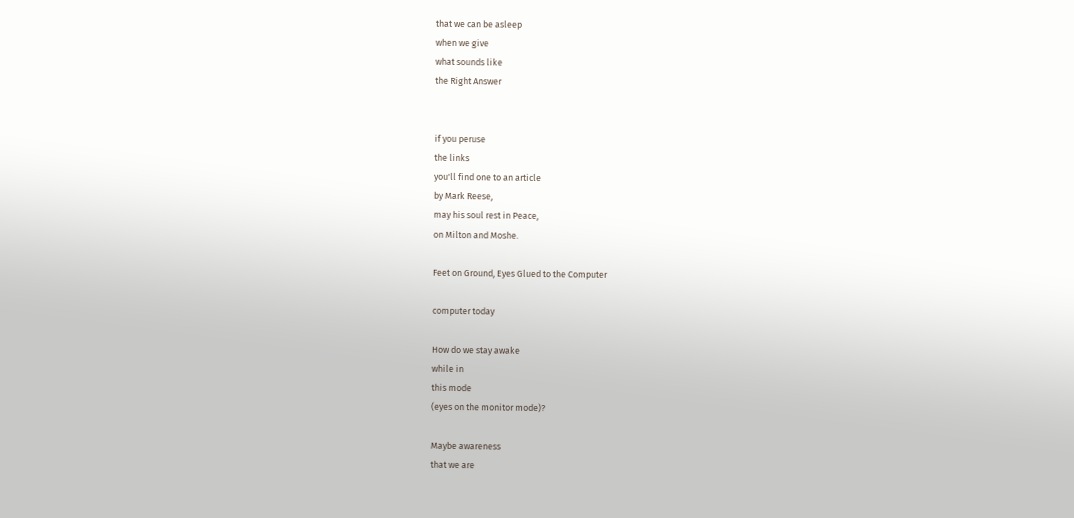that we can be asleep
when we give
what sounds like
the Right Answer


if you peruse
the links
you'll find one to an article
by Mark Reese,
may his soul rest in Peace,
on Milton and Moshe.

Feet on Ground, Eyes Glued to the Computer

computer today

How do we stay awake
while in
this mode
(eyes on the monitor mode)?

Maybe awareness
that we are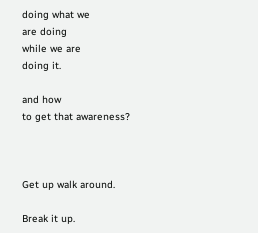doing what we
are doing
while we are
doing it.

and how
to get that awareness?



Get up walk around.

Break it up.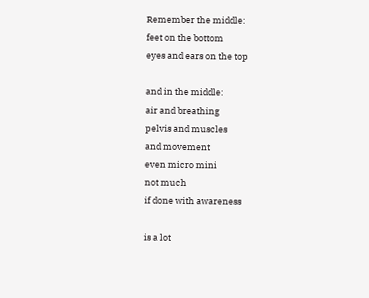Remember the middle:
feet on the bottom
eyes and ears on the top

and in the middle:
air and breathing
pelvis and muscles
and movement
even micro mini
not much
if done with awareness

is a lot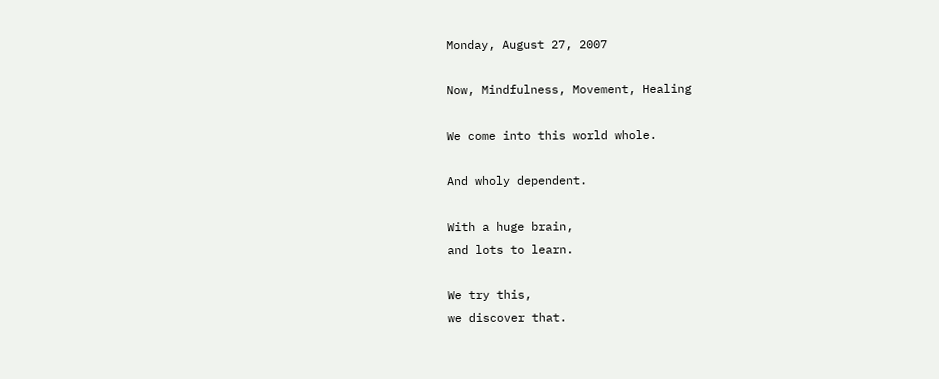Monday, August 27, 2007

Now, Mindfulness, Movement, Healing

We come into this world whole.

And wholy dependent.

With a huge brain,
and lots to learn.

We try this,
we discover that.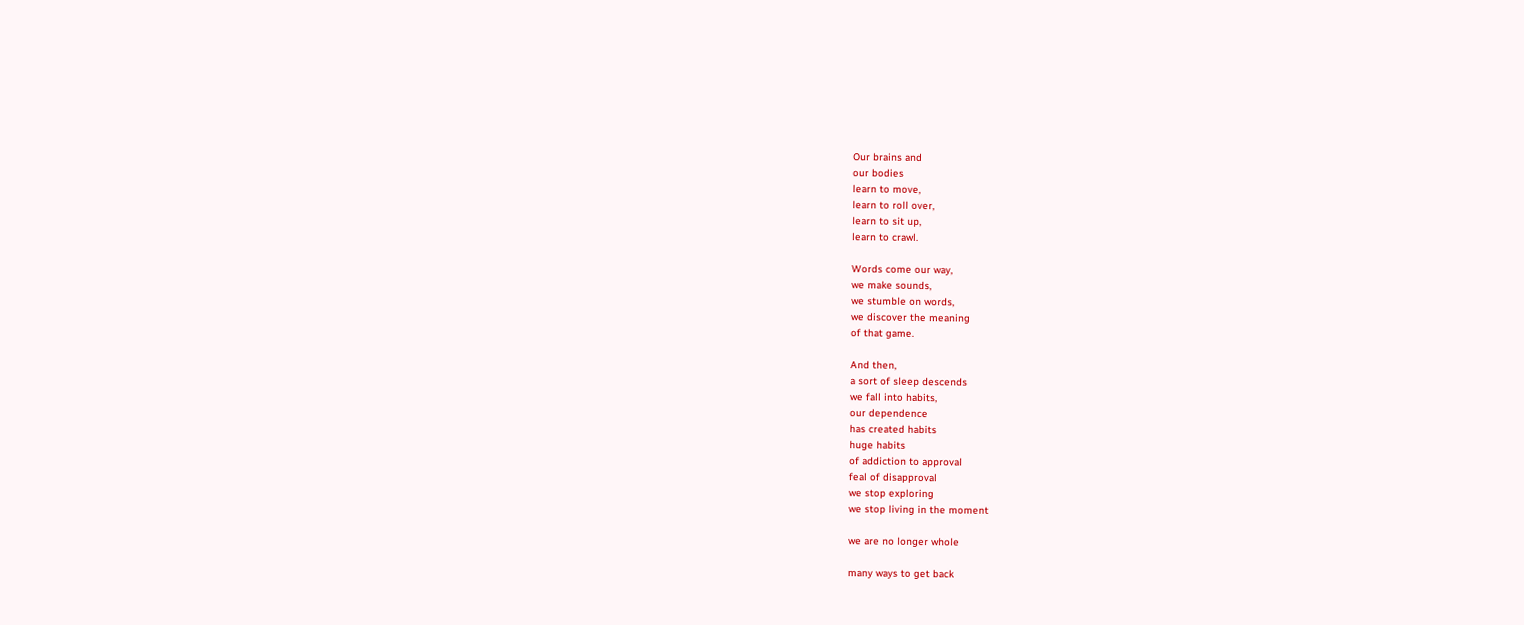Our brains and
our bodies
learn to move,
learn to roll over,
learn to sit up,
learn to crawl.

Words come our way,
we make sounds,
we stumble on words,
we discover the meaning
of that game.

And then,
a sort of sleep descends
we fall into habits,
our dependence
has created habits
huge habits
of addiction to approval
feal of disapproval
we stop exploring
we stop living in the moment

we are no longer whole

many ways to get back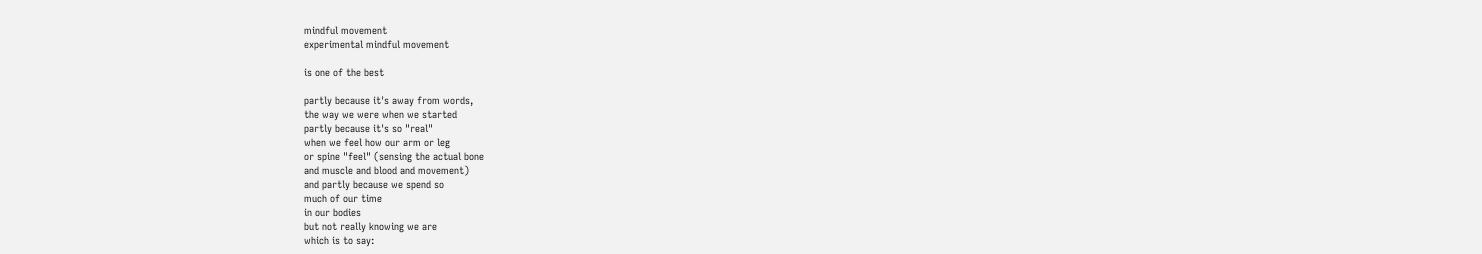mindful movement
experimental mindful movement

is one of the best

partly because it's away from words,
the way we were when we started
partly because it's so "real"
when we feel how our arm or leg
or spine "feel" (sensing the actual bone
and muscle and blood and movement)
and partly because we spend so
much of our time
in our bodies
but not really knowing we are
which is to say: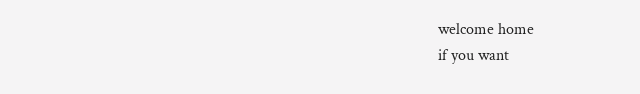welcome home
if you want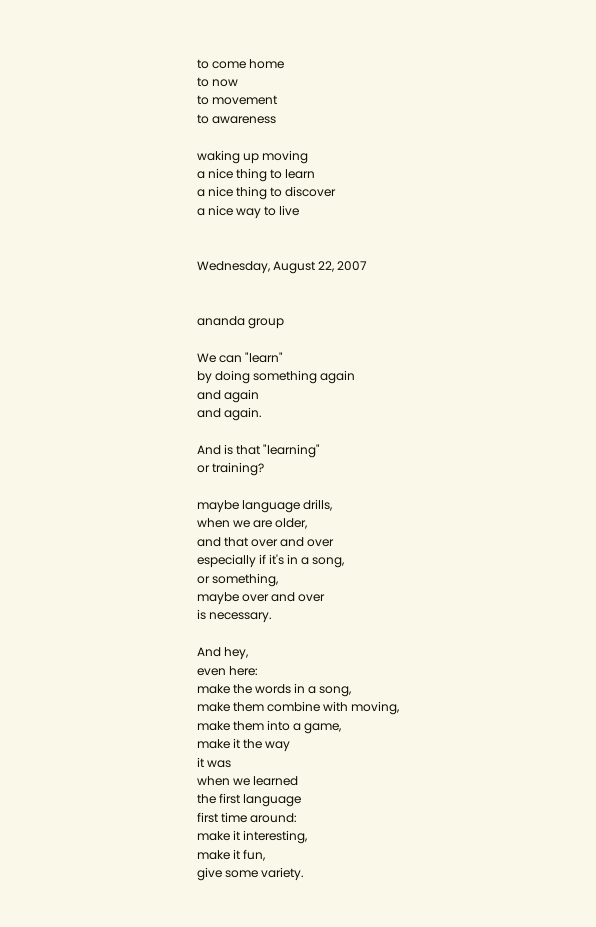to come home
to now
to movement
to awareness

waking up moving
a nice thing to learn
a nice thing to discover
a nice way to live


Wednesday, August 22, 2007


ananda group

We can "learn"
by doing something again
and again
and again.

And is that "learning"
or training?

maybe language drills,
when we are older,
and that over and over
especially if it's in a song,
or something,
maybe over and over
is necessary.

And hey,
even here:
make the words in a song,
make them combine with moving,
make them into a game,
make it the way
it was
when we learned
the first language
first time around:
make it interesting,
make it fun,
give some variety.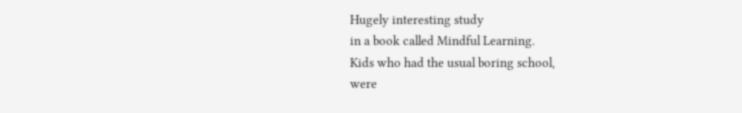Hugely interesting study
in a book called Mindful Learning.
Kids who had the usual boring school,
were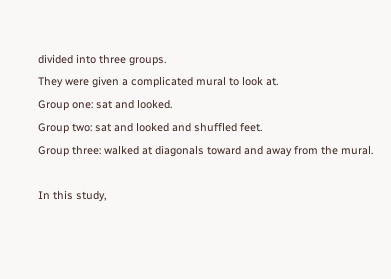divided into three groups.
They were given a complicated mural to look at.
Group one: sat and looked.
Group two: sat and looked and shuffled feet.
Group three: walked at diagonals toward and away from the mural.

In this study,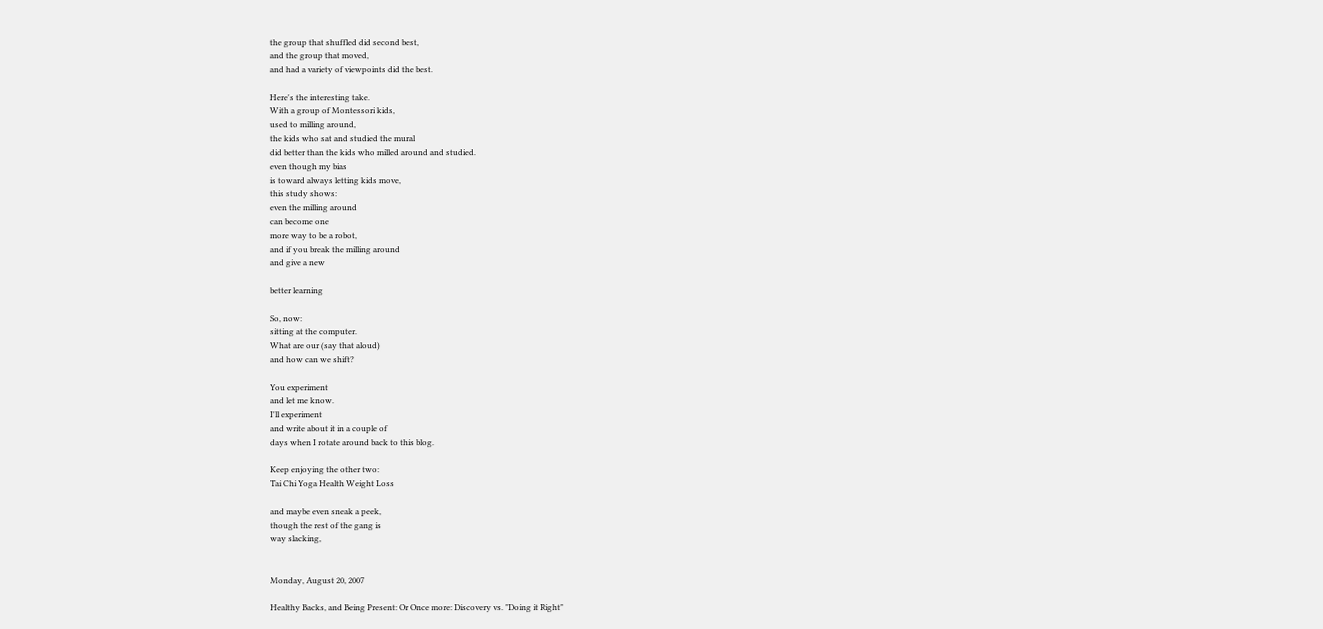the group that shuffled did second best,
and the group that moved,
and had a variety of viewpoints did the best.

Here's the interesting take.
With a group of Montessori kids,
used to milling around,
the kids who sat and studied the mural
did better than the kids who milled around and studied.
even though my bias
is toward always letting kids move,
this study shows:
even the milling around
can become one
more way to be a robot,
and if you break the milling around
and give a new

better learning

So, now:
sitting at the computer.
What are our (say that aloud)
and how can we shift?

You experiment
and let me know.
I'll experiment
and write about it in a couple of
days when I rotate around back to this blog.

Keep enjoying the other two:
Tai Chi Yoga Health Weight Loss

and maybe even sneak a peek,
though the rest of the gang is
way slacking,


Monday, August 20, 2007

Healthy Backs, and Being Present: Or Once more: Discovery vs. "Doing it Right"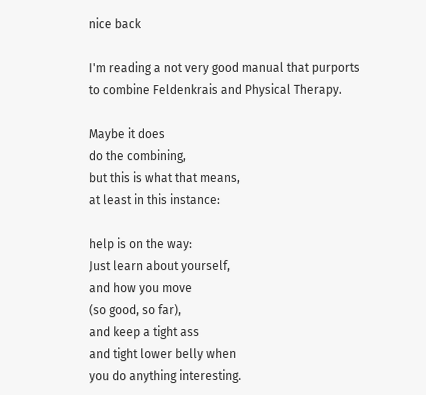nice back

I'm reading a not very good manual that purports
to combine Feldenkrais and Physical Therapy.

Maybe it does
do the combining,
but this is what that means,
at least in this instance:

help is on the way:
Just learn about yourself,
and how you move
(so good, so far),
and keep a tight ass
and tight lower belly when
you do anything interesting.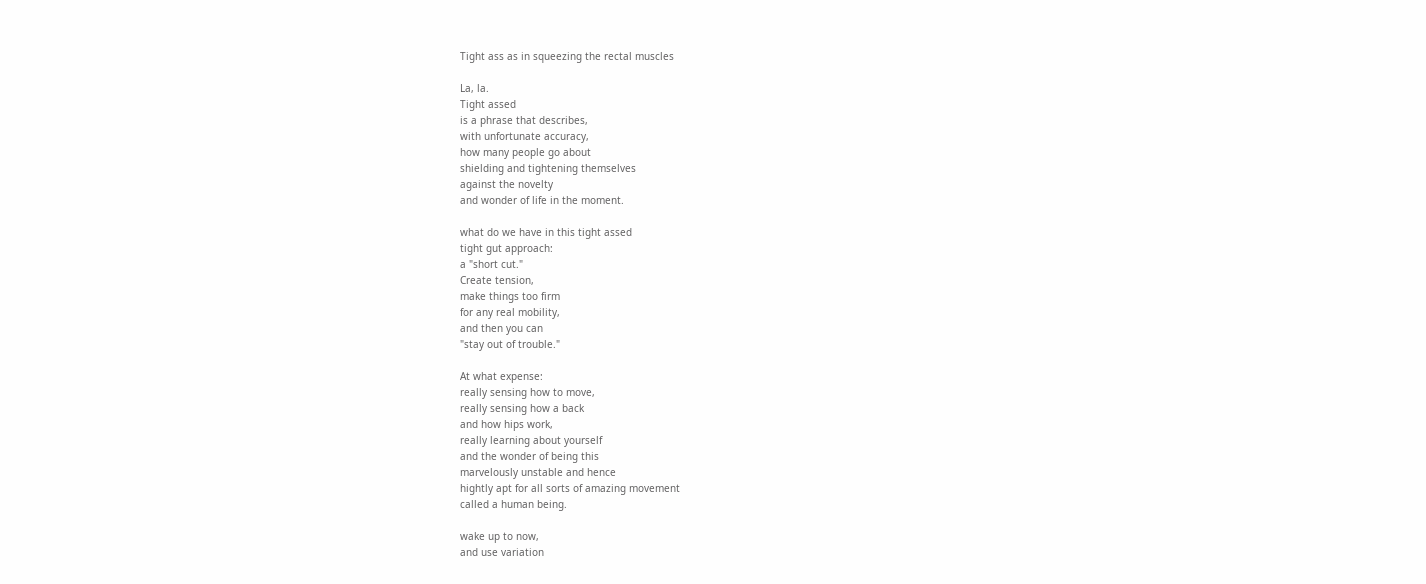Tight ass as in squeezing the rectal muscles

La, la.
Tight assed
is a phrase that describes,
with unfortunate accuracy,
how many people go about
shielding and tightening themselves
against the novelty
and wonder of life in the moment.

what do we have in this tight assed
tight gut approach:
a "short cut."
Create tension,
make things too firm
for any real mobility,
and then you can
"stay out of trouble."

At what expense:
really sensing how to move,
really sensing how a back
and how hips work,
really learning about yourself
and the wonder of being this
marvelously unstable and hence
hightly apt for all sorts of amazing movement
called a human being.

wake up to now,
and use variation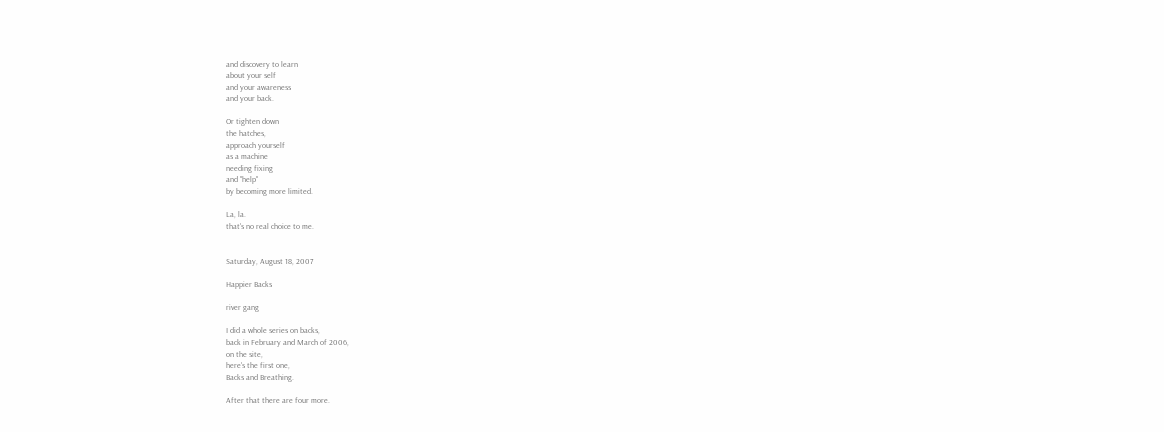and discovery to learn
about your self
and your awareness
and your back.

Or tighten down
the hatches,
approach yourself
as a machine
needing fixing
and "help"
by becoming more limited.

La, la.
that's no real choice to me.


Saturday, August 18, 2007

Happier Backs

river gang

I did a whole series on backs,
back in February and March of 2006,
on the site,
here's the first one,
Backs and Breathing.

After that there are four more.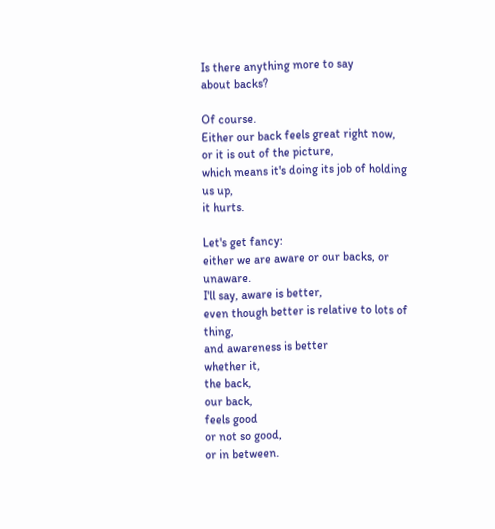Is there anything more to say
about backs?

Of course.
Either our back feels great right now,
or it is out of the picture,
which means it's doing its job of holding us up,
it hurts.

Let's get fancy:
either we are aware or our backs, or unaware.
I'll say, aware is better,
even though better is relative to lots of thing,
and awareness is better
whether it,
the back,
our back,
feels good
or not so good,
or in between.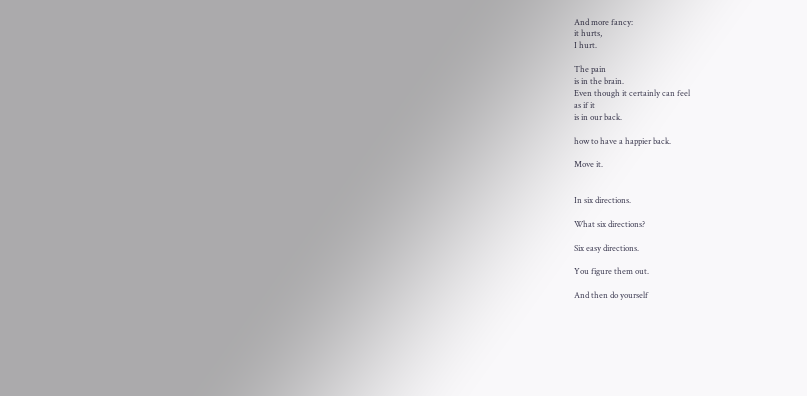And more fancy:
it hurts,
I hurt.

The pain
is in the brain.
Even though it certainly can feel
as if it
is in our back.

how to have a happier back.

Move it.


In six directions.

What six directions?

Six easy directions.

You figure them out.

And then do yourself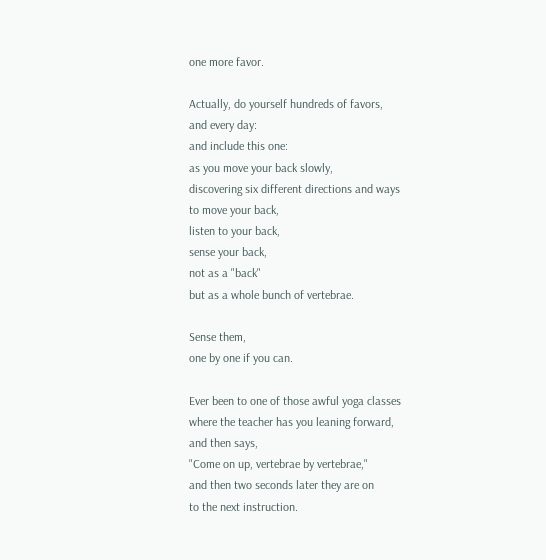one more favor.

Actually, do yourself hundreds of favors,
and every day:
and include this one:
as you move your back slowly,
discovering six different directions and ways
to move your back,
listen to your back,
sense your back,
not as a "back"
but as a whole bunch of vertebrae.

Sense them,
one by one if you can.

Ever been to one of those awful yoga classes
where the teacher has you leaning forward,
and then says,
"Come on up, vertebrae by vertebrae,"
and then two seconds later they are on
to the next instruction.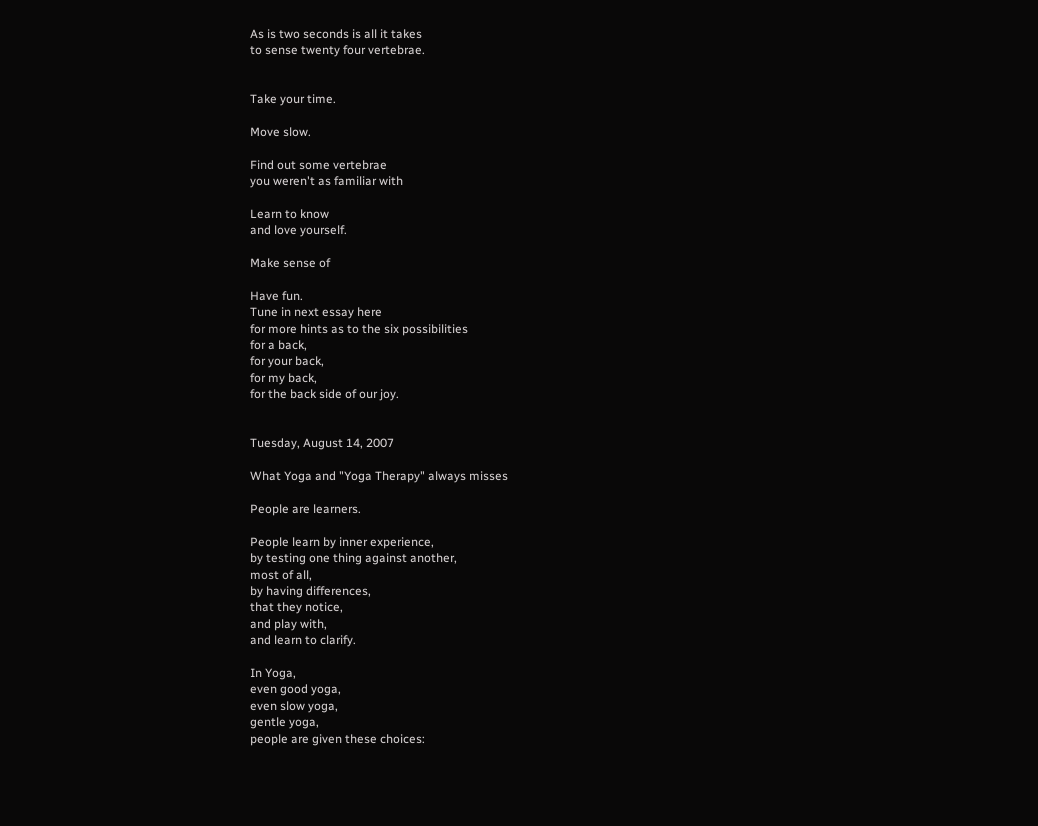As is two seconds is all it takes
to sense twenty four vertebrae.


Take your time.

Move slow.

Find out some vertebrae
you weren't as familiar with

Learn to know
and love yourself.

Make sense of

Have fun.
Tune in next essay here
for more hints as to the six possibilities
for a back,
for your back,
for my back,
for the back side of our joy.


Tuesday, August 14, 2007

What Yoga and "Yoga Therapy" always misses

People are learners.

People learn by inner experience,
by testing one thing against another,
most of all,
by having differences,
that they notice,
and play with,
and learn to clarify.

In Yoga,
even good yoga,
even slow yoga,
gentle yoga,
people are given these choices: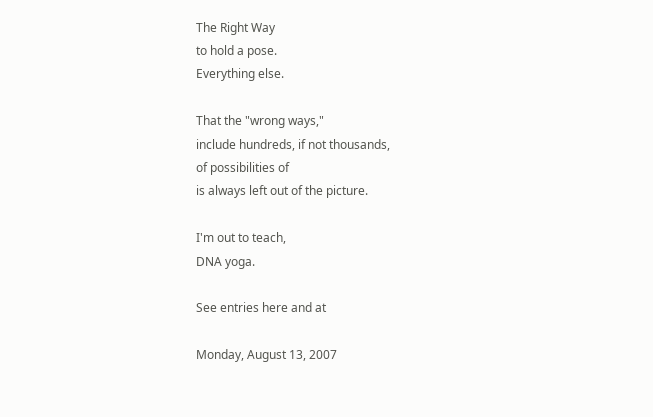The Right Way
to hold a pose.
Everything else.

That the "wrong ways,"
include hundreds, if not thousands,
of possibilities of
is always left out of the picture.

I'm out to teach,
DNA yoga.

See entries here and at

Monday, August 13, 2007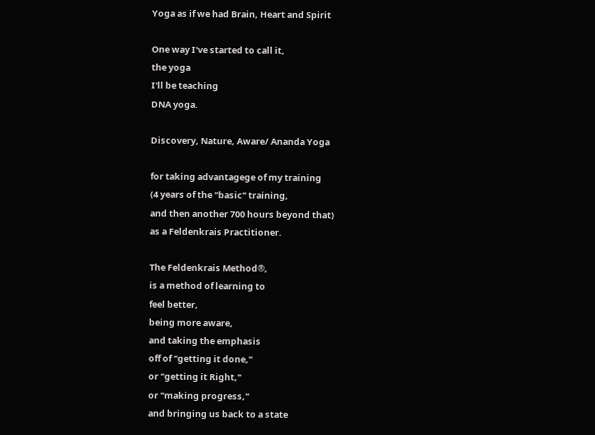Yoga as if we had Brain, Heart and Spirit

One way I've started to call it,
the yoga
I'll be teaching
DNA yoga.

Discovery, Nature, Aware/ Ananda Yoga

for taking advantagege of my training
(4 years of the "basic" training,
and then another 700 hours beyond that)
as a Feldenkrais Practitioner.

The Feldenkrais Method®,
is a method of learning to
feel better,
being more aware,
and taking the emphasis
off of "getting it done,"
or "getting it Right,"
or "making progress,"
and bringing us back to a state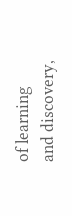of learning
and discovery,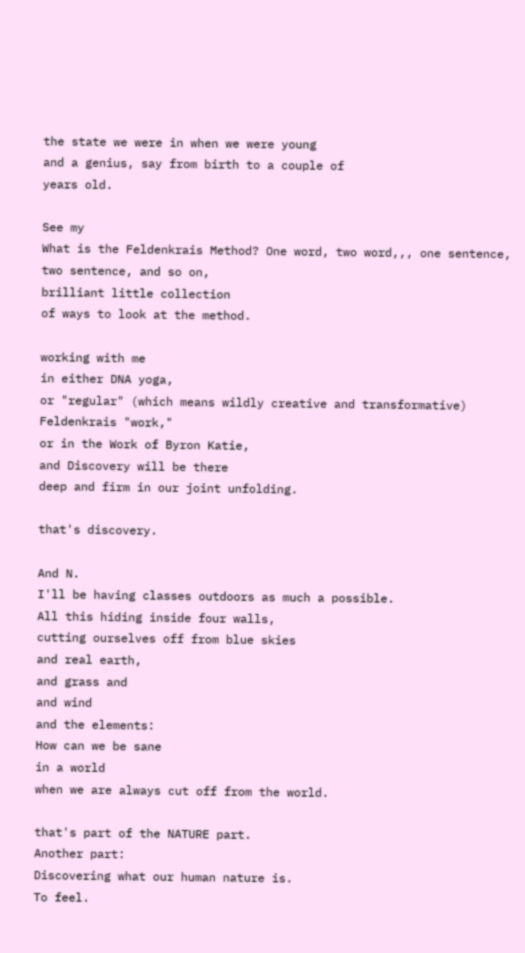the state we were in when we were young
and a genius, say from birth to a couple of
years old.

See my
What is the Feldenkrais Method? One word, two word,,, one sentence, two sentence, and so on,
brilliant little collection
of ways to look at the method.

working with me
in either DNA yoga,
or "regular" (which means wildly creative and transformative)
Feldenkrais "work,"
or in the Work of Byron Katie,
and Discovery will be there
deep and firm in our joint unfolding.

that's discovery.

And N.
I'll be having classes outdoors as much a possible.
All this hiding inside four walls,
cutting ourselves off from blue skies
and real earth,
and grass and
and wind
and the elements:
How can we be sane
in a world
when we are always cut off from the world.

that's part of the NATURE part.
Another part:
Discovering what our human nature is.
To feel.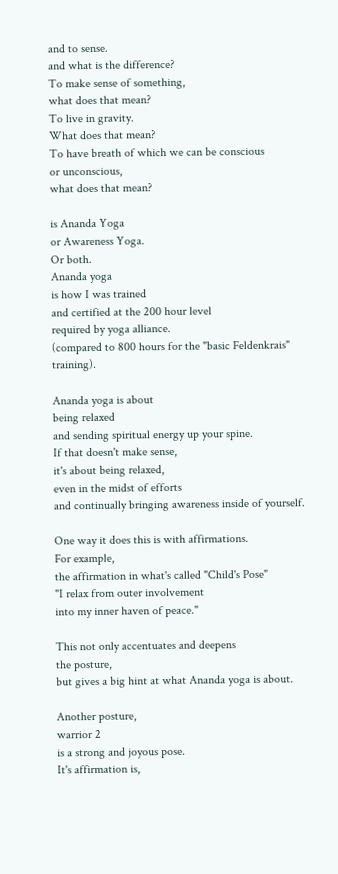and to sense.
and what is the difference?
To make sense of something,
what does that mean?
To live in gravity.
What does that mean?
To have breath of which we can be conscious
or unconscious,
what does that mean?

is Ananda Yoga
or Awareness Yoga.
Or both.
Ananda yoga
is how I was trained
and certified at the 200 hour level
required by yoga alliance.
(compared to 800 hours for the "basic Feldenkrais" training).

Ananda yoga is about
being relaxed
and sending spiritual energy up your spine.
If that doesn't make sense,
it's about being relaxed,
even in the midst of efforts
and continually bringing awareness inside of yourself.

One way it does this is with affirmations.
For example,
the affirmation in what's called "Child's Pose"
"I relax from outer involvement
into my inner haven of peace."

This not only accentuates and deepens
the posture,
but gives a big hint at what Ananda yoga is about.

Another posture,
warrior 2
is a strong and joyous pose.
It's affirmation is,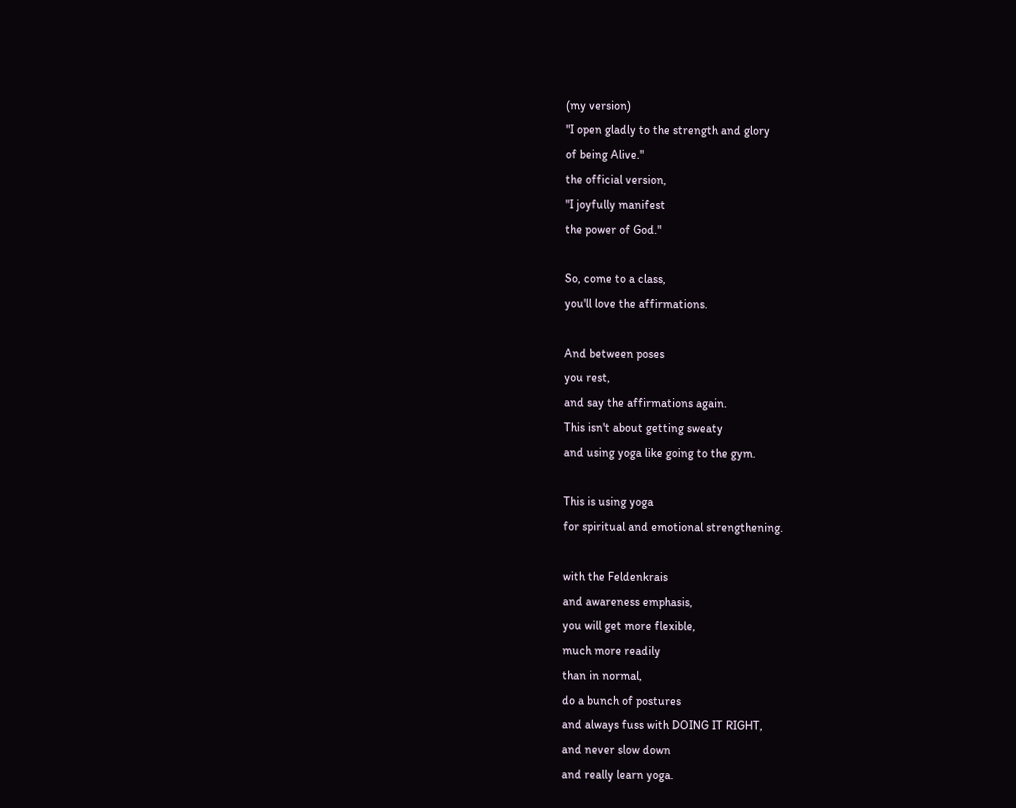(my version)
"I open gladly to the strength and glory
of being Alive."
the official version,
"I joyfully manifest
the power of God."

So, come to a class,
you'll love the affirmations.

And between poses
you rest,
and say the affirmations again.
This isn't about getting sweaty
and using yoga like going to the gym.

This is using yoga
for spiritual and emotional strengthening.

with the Feldenkrais
and awareness emphasis,
you will get more flexible,
much more readily
than in normal,
do a bunch of postures
and always fuss with DOING IT RIGHT,
and never slow down
and really learn yoga.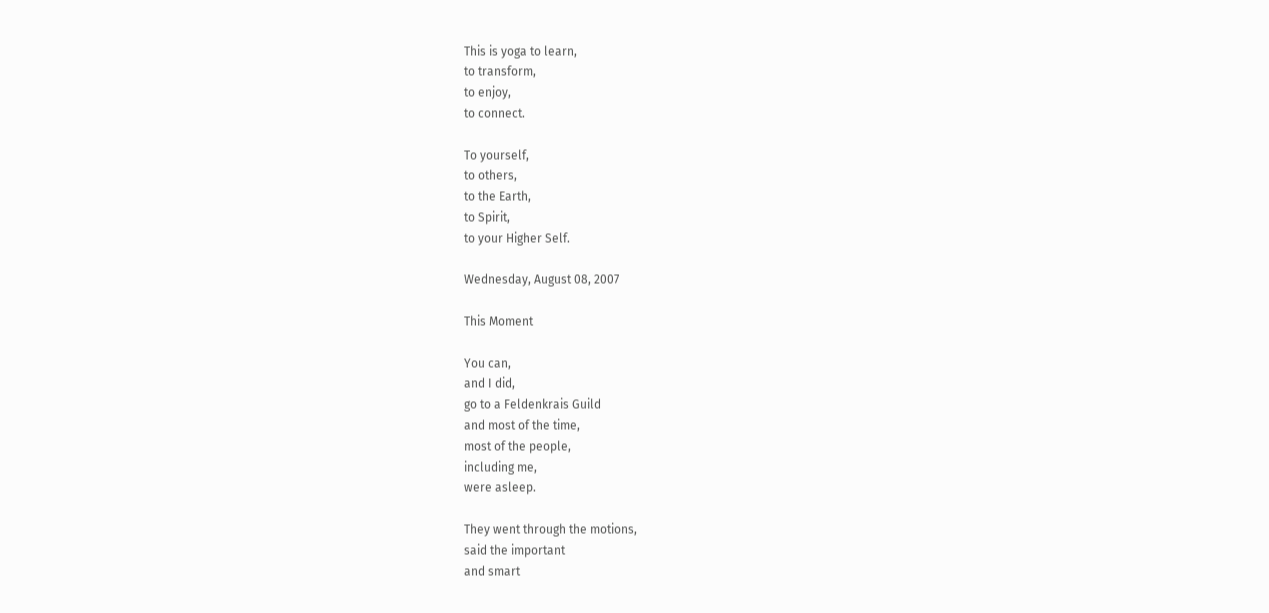This is yoga to learn,
to transform,
to enjoy,
to connect.

To yourself,
to others,
to the Earth,
to Spirit,
to your Higher Self.

Wednesday, August 08, 2007

This Moment

You can,
and I did,
go to a Feldenkrais Guild
and most of the time,
most of the people,
including me,
were asleep.

They went through the motions,
said the important
and smart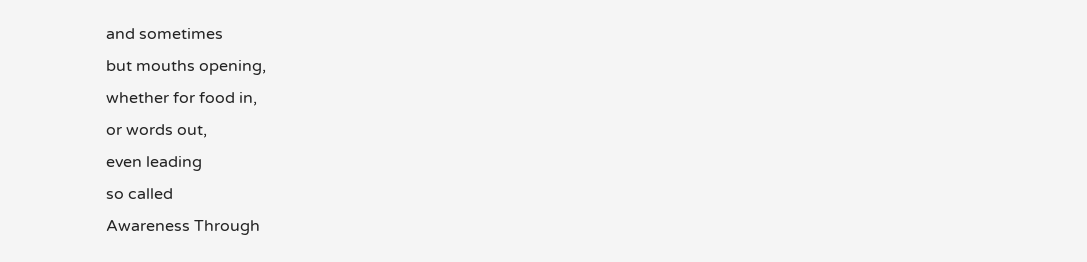and sometimes
but mouths opening,
whether for food in,
or words out,
even leading
so called
Awareness Through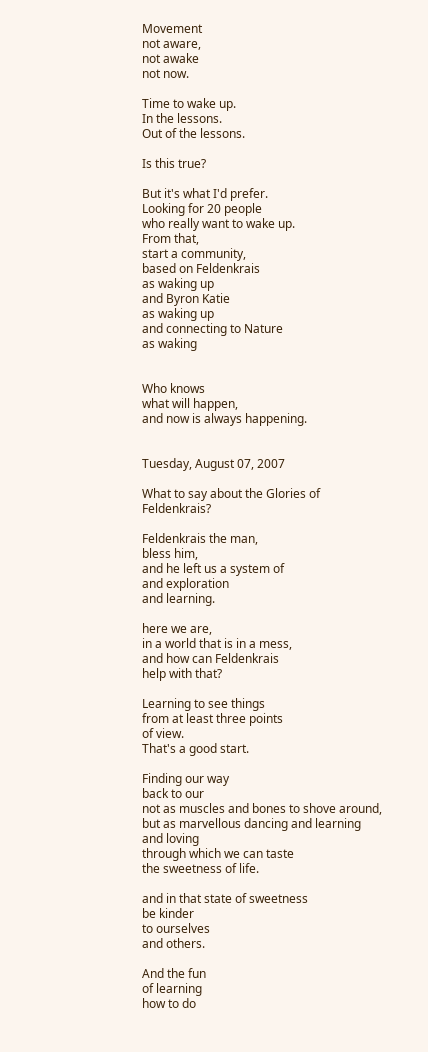Movement
not aware,
not awake
not now.

Time to wake up.
In the lessons.
Out of the lessons.

Is this true?

But it's what I'd prefer.
Looking for 20 people
who really want to wake up.
From that,
start a community,
based on Feldenkrais
as waking up
and Byron Katie
as waking up
and connecting to Nature
as waking


Who knows
what will happen,
and now is always happening.


Tuesday, August 07, 2007

What to say about the Glories of Feldenkrais?

Feldenkrais the man,
bless him,
and he left us a system of
and exploration
and learning.

here we are,
in a world that is in a mess,
and how can Feldenkrais
help with that?

Learning to see things
from at least three points
of view.
That's a good start.

Finding our way
back to our
not as muscles and bones to shove around,
but as marvellous dancing and learning
and loving
through which we can taste
the sweetness of life.

and in that state of sweetness
be kinder
to ourselves
and others.

And the fun
of learning
how to do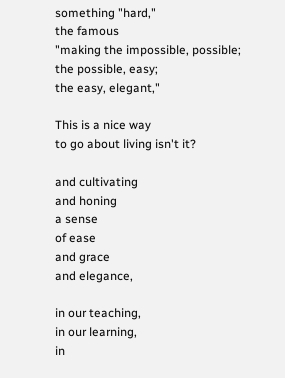something "hard,"
the famous
"making the impossible, possible;
the possible, easy;
the easy, elegant,"

This is a nice way
to go about living isn't it?

and cultivating
and honing
a sense
of ease
and grace
and elegance,

in our teaching,
in our learning,
in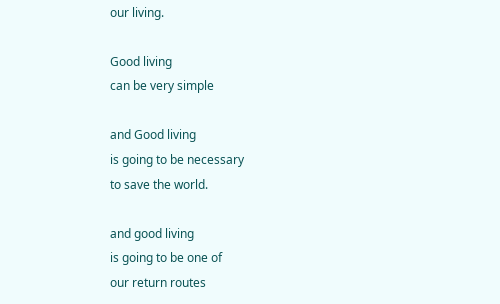our living.

Good living
can be very simple

and Good living
is going to be necessary
to save the world.

and good living
is going to be one of
our return routes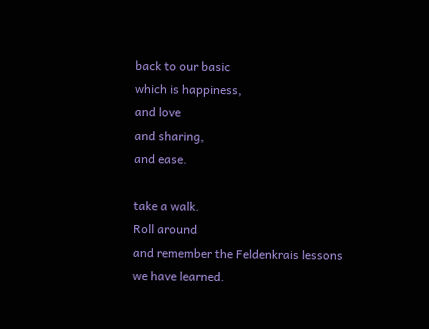back to our basic
which is happiness,
and love
and sharing,
and ease.

take a walk.
Roll around
and remember the Feldenkrais lessons
we have learned.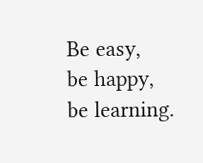Be easy,
be happy,
be learning.